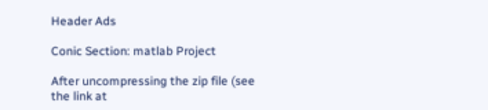Header Ads

Conic Section: matlab Project

After uncompressing the zip file (see the link at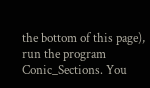the bottom of this page), run the program Conic_Sections. You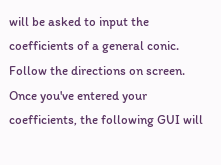will be asked to input the coefficients of a general conic. Follow the directions on screen. Once you've entered your coefficients, the following GUI will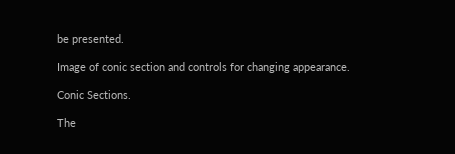be presented.

Image of conic section and controls for changing appearance.

Conic Sections.

The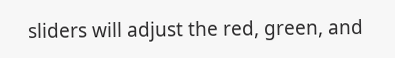sliders will adjust the red, green, and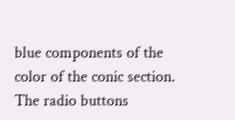blue components of the color of the conic section. The radio buttons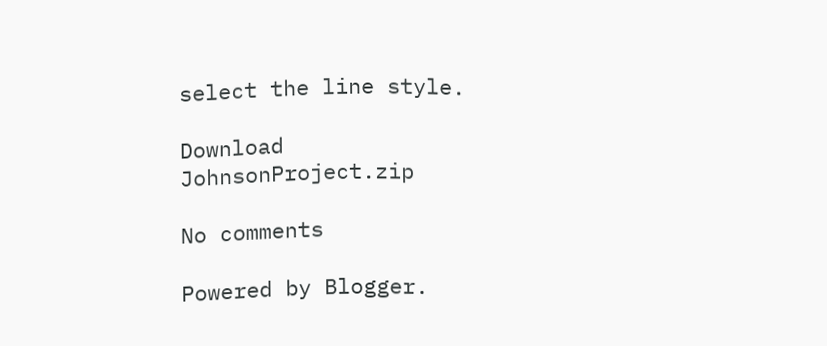select the line style.

Download JohnsonProject.zip

No comments

Powered by Blogger.